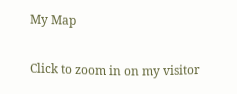My Map

Click to zoom in on my visitor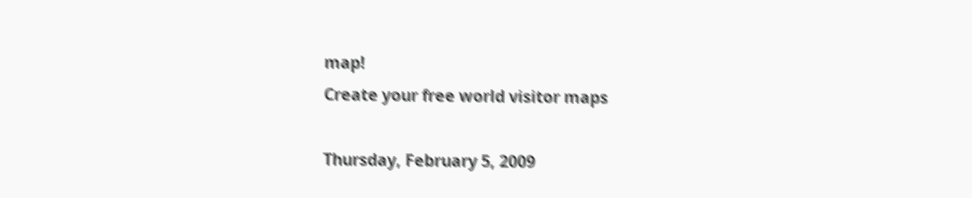map!
Create your free world visitor maps

Thursday, February 5, 2009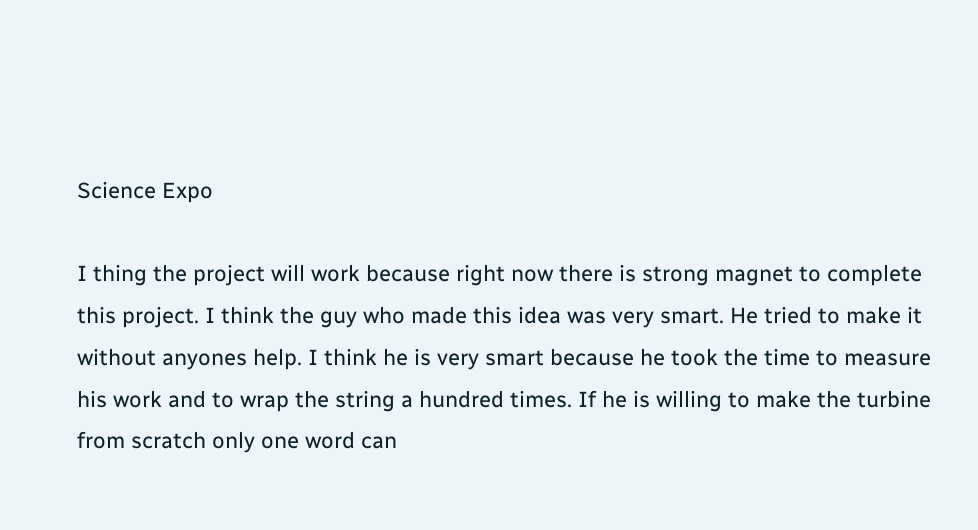Science Expo

I thing the project will work because right now there is strong magnet to complete this project. I think the guy who made this idea was very smart. He tried to make it without anyones help. I think he is very smart because he took the time to measure his work and to wrap the string a hundred times. If he is willing to make the turbine from scratch only one word can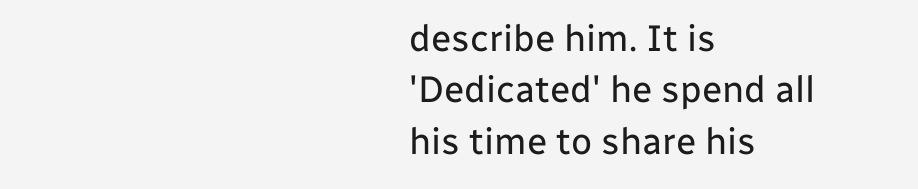describe him. It is 'Dedicated' he spend all his time to share his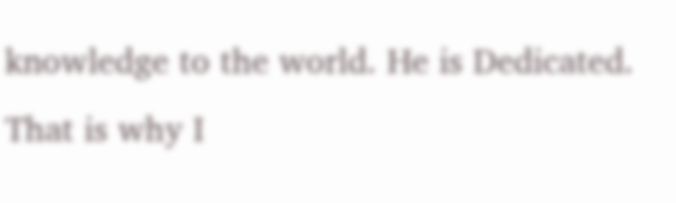knowledge to the world. He is Dedicated. That is why I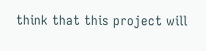think that this project will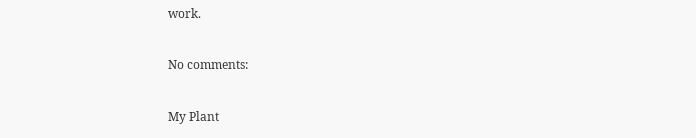work.

No comments:

My Plant